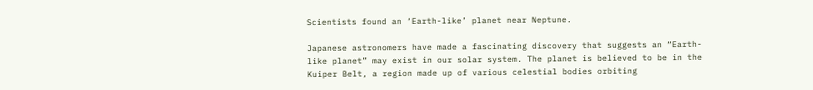Scientists found an ‘Earth-like’ planet near Neptune.

Japanese astronomers have made a fascinating discovery that suggests an “Earth-like planet” may exist in our solar system. The planet is believed to be in the Kuiper Belt, a region made up of various celestial bodies orbiting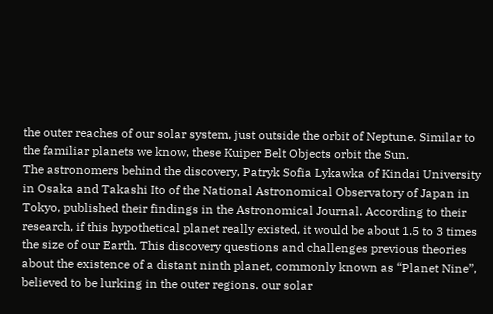the outer reaches of our solar system, just outside the orbit of Neptune. Similar to the familiar planets we know, these Kuiper Belt Objects orbit the Sun.
The astronomers behind the discovery, Patryk Sofia Lykawka of Kindai University in Osaka and Takashi Ito of the National Astronomical Observatory of Japan in Tokyo, published their findings in the Astronomical Journal. According to their research, if this hypothetical planet really existed, it would be about 1.5 to 3 times the size of our Earth. This discovery questions and challenges previous theories about the existence of a distant ninth planet, commonly known as “Planet Nine”, believed to be lurking in the outer regions. our solar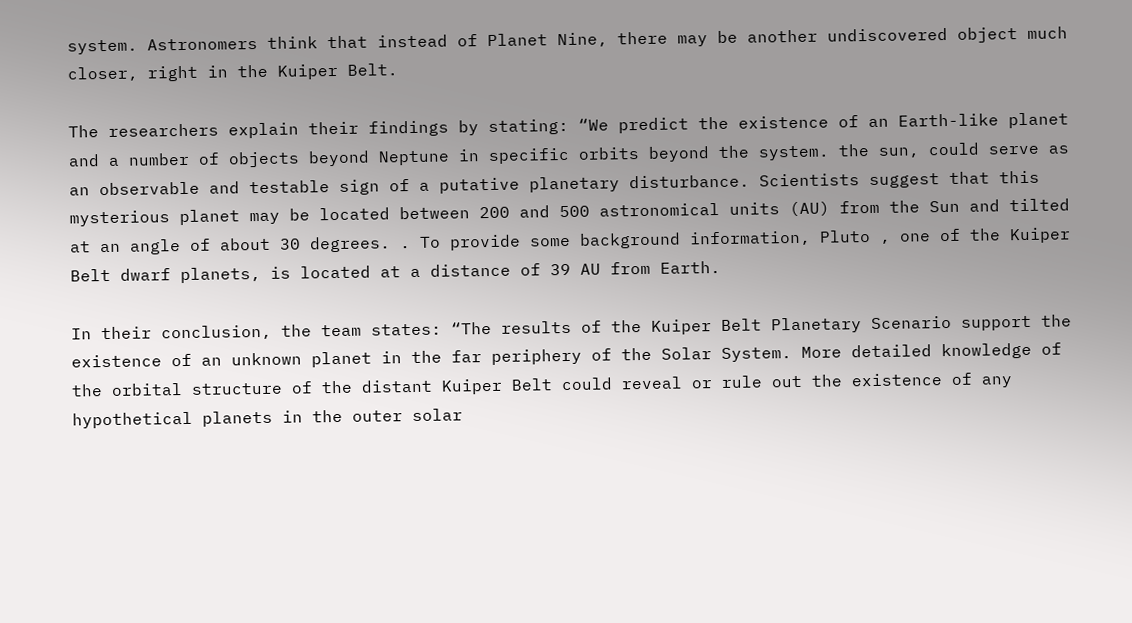system. Astronomers think that instead of Planet Nine, there may be another undiscovered object much closer, right in the Kuiper Belt.

The researchers explain their findings by stating: “We predict the existence of an Earth-like planet and a number of objects beyond Neptune in specific orbits beyond the system. the sun, could serve as an observable and testable sign of a putative planetary disturbance. Scientists suggest that this mysterious planet may be located between 200 and 500 astronomical units (AU) from the Sun and tilted at an angle of about 30 degrees. . To provide some background information, Pluto , one of the Kuiper Belt dwarf planets, is located at a distance of 39 AU from Earth.

In their conclusion, the team states: “The results of the Kuiper Belt Planetary Scenario support the existence of an unknown planet in the far periphery of the Solar System. More detailed knowledge of the orbital structure of the distant Kuiper Belt could reveal or rule out the existence of any hypothetical planets in the outer solar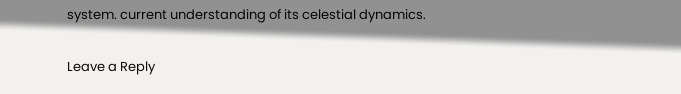system. current understanding of its celestial dynamics.

Leave a Reply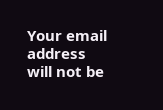Your email address will not be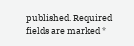published. Required fields are marked *